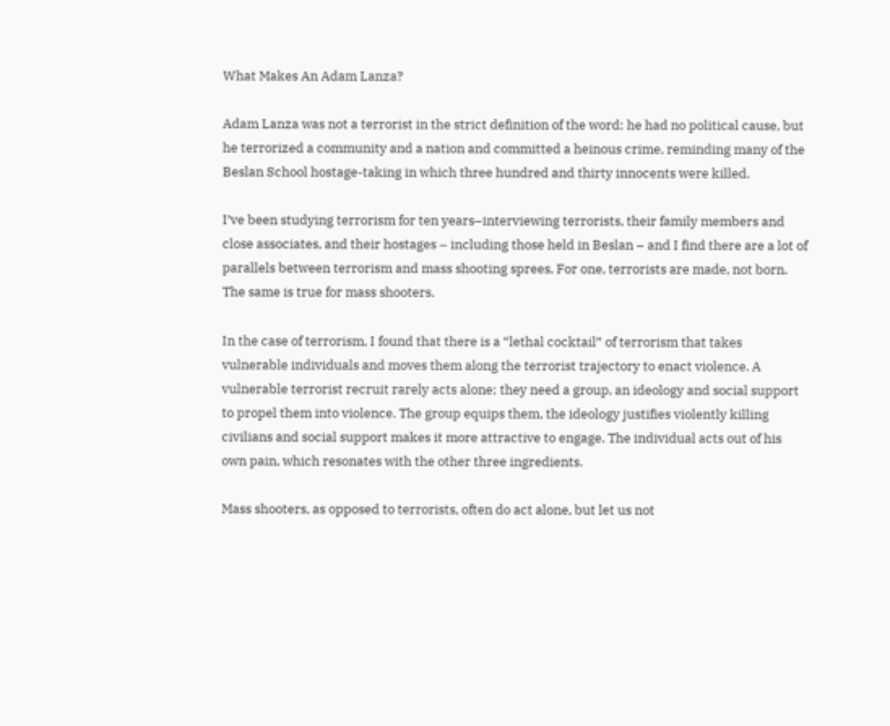What Makes An Adam Lanza?

Adam Lanza was not a terrorist in the strict definition of the word: he had no political cause, but he terrorized a community and a nation and committed a heinous crime, reminding many of the Beslan School hostage-taking in which three hundred and thirty innocents were killed.

I’ve been studying terrorism for ten years–interviewing terrorists, their family members and close associates, and their hostages – including those held in Beslan – and I find there are a lot of parallels between terrorism and mass shooting sprees. For one, terrorists are made, not born. The same is true for mass shooters.

In the case of terrorism, I found that there is a “lethal cocktail” of terrorism that takes vulnerable individuals and moves them along the terrorist trajectory to enact violence. A vulnerable terrorist recruit rarely acts alone; they need a group, an ideology and social support to propel them into violence. The group equips them, the ideology justifies violently killing civilians and social support makes it more attractive to engage. The individual acts out of his own pain, which resonates with the other three ingredients.

Mass shooters, as opposed to terrorists, often do act alone, but let us not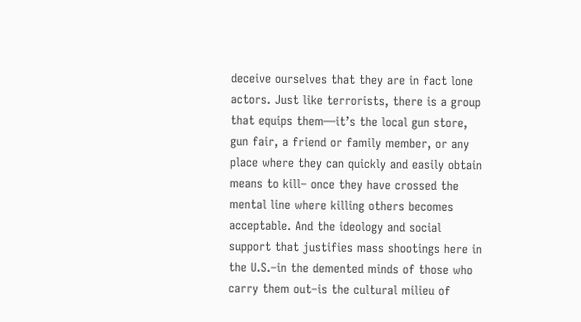deceive ourselves that they are in fact lone actors. Just like terrorists, there is a group that equips them—it’s the local gun store, gun fair, a friend or family member, or any place where they can quickly and easily obtain means to kill– once they have crossed the mental line where killing others becomes acceptable. And the ideology and social support that justifies mass shootings here in the U.S.–in the demented minds of those who carry them out–is the cultural milieu of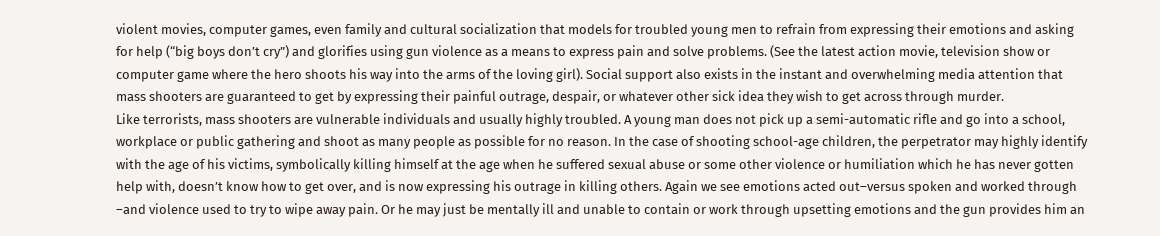violent movies, computer games, even family and cultural socialization that models for troubled young men to refrain from expressing their emotions and asking for help (“big boys don’t cry”) and glorifies using gun violence as a means to express pain and solve problems. (See the latest action movie, television show or computer game where the hero shoots his way into the arms of the loving girl). Social support also exists in the instant and overwhelming media attention that mass shooters are guaranteed to get by expressing their painful outrage, despair, or whatever other sick idea they wish to get across through murder.
Like terrorists, mass shooters are vulnerable individuals and usually highly troubled. A young man does not pick up a semi-automatic rifle and go into a school, workplace or public gathering and shoot as many people as possible for no reason. In the case of shooting school-age children, the perpetrator may highly identify with the age of his victims, symbolically killing himself at the age when he suffered sexual abuse or some other violence or humiliation which he has never gotten help with, doesn’t know how to get over, and is now expressing his outrage in killing others. Again we see emotions acted out–versus spoken and worked through –and violence used to try to wipe away pain. Or he may just be mentally ill and unable to contain or work through upsetting emotions and the gun provides him an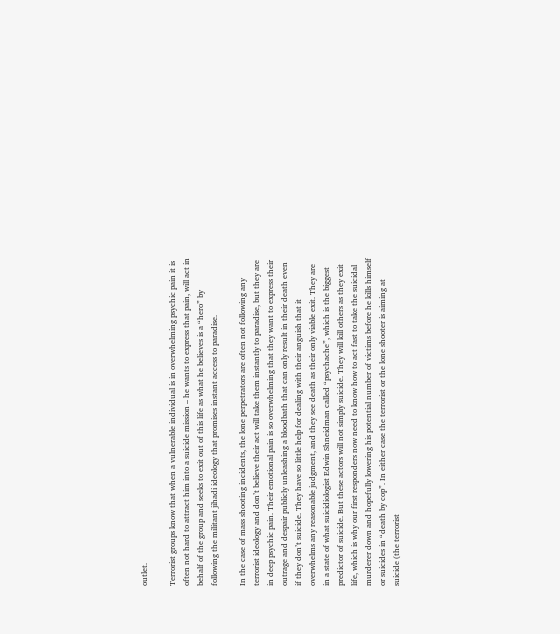outlet.

Terrorist groups know that when a vulnerable individual is in overwhelming psychic pain it is often not hard to attract him into a suicide mission – he wants to express that pain, will act in behalf of the group and seeks to exit out of this life as what he believes is a “hero” by following the militant jihadi ideology that promises instant access to paradise.

In the case of mass shooting incidents, the lone perpetrators are often not following any terrorist ideology and don’t believe their act will take them instantly to paradise, but they are in deep psychic pain. Their emotional pain is so overwhelming that they want to express their outrage and despair publicly unleashing a bloodbath that can only result in their death even if they don’t suicide. They have so little help for dealing with their anguish that it overwhelms any reasonable judgment, and they see death as their only viable exit. They are in a state of what suicidiologist Edwin Shneidman called “psychache”, which is the biggest predictor of suicide. But these actors will not simply suicide. They will kill others as they exit life, which is why our first responders now need to know how to act fast to take the suicidal murderer down and hopefully lowering his potential number of victims before he kills himself or suicides in “death by cop”. In either case the terrorist or the lone shooter is aiming at suicide (the terrorist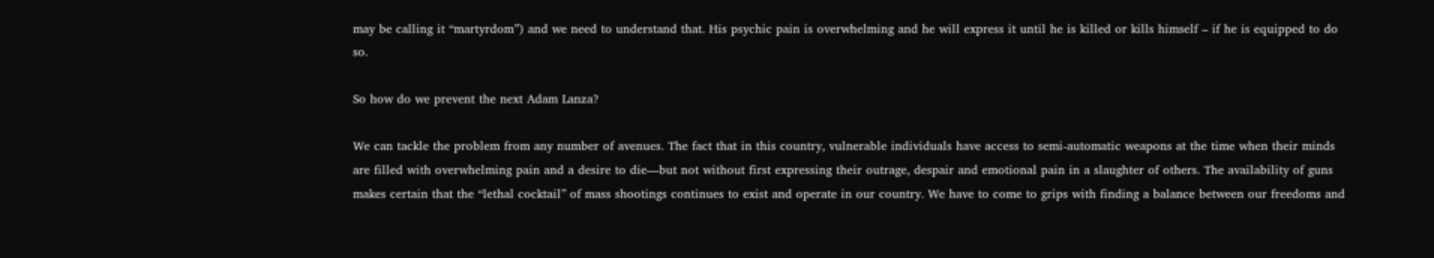may be calling it “martyrdom”) and we need to understand that. His psychic pain is overwhelming and he will express it until he is killed or kills himself – if he is equipped to do so.

So how do we prevent the next Adam Lanza?

We can tackle the problem from any number of avenues. The fact that in this country, vulnerable individuals have access to semi-automatic weapons at the time when their minds are filled with overwhelming pain and a desire to die—but not without first expressing their outrage, despair and emotional pain in a slaughter of others. The availability of guns makes certain that the “lethal cocktail” of mass shootings continues to exist and operate in our country. We have to come to grips with finding a balance between our freedoms and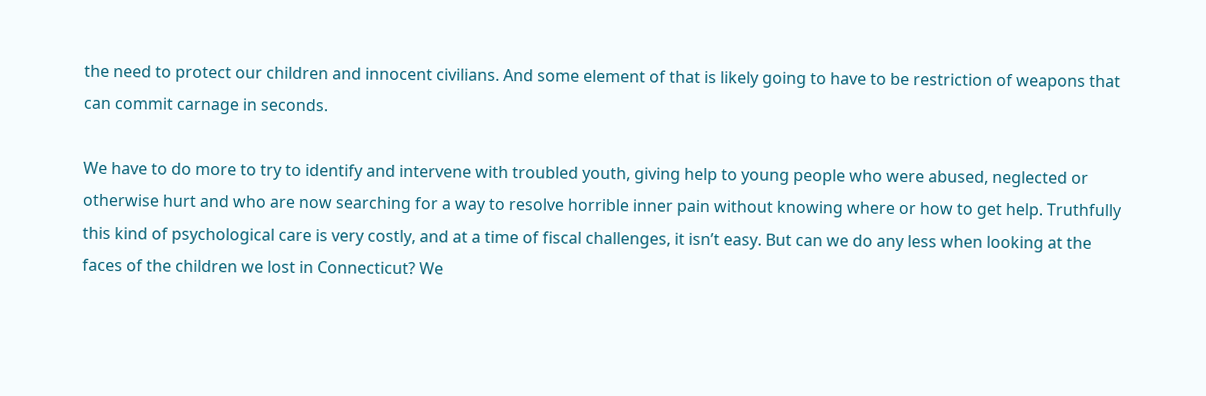the need to protect our children and innocent civilians. And some element of that is likely going to have to be restriction of weapons that can commit carnage in seconds.

We have to do more to try to identify and intervene with troubled youth, giving help to young people who were abused, neglected or otherwise hurt and who are now searching for a way to resolve horrible inner pain without knowing where or how to get help. Truthfully this kind of psychological care is very costly, and at a time of fiscal challenges, it isn’t easy. But can we do any less when looking at the faces of the children we lost in Connecticut? We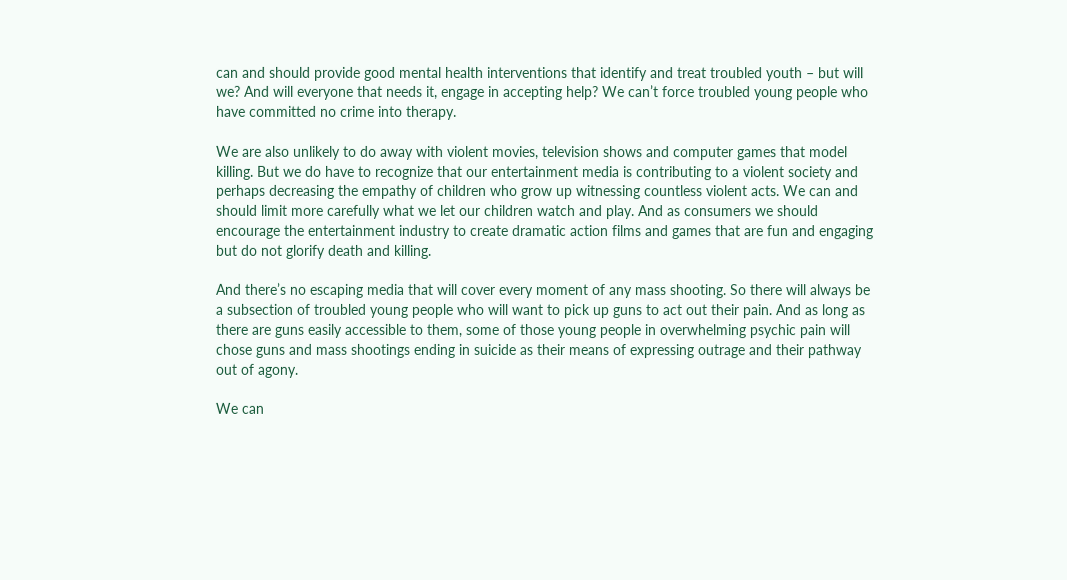can and should provide good mental health interventions that identify and treat troubled youth – but will we? And will everyone that needs it, engage in accepting help? We can’t force troubled young people who have committed no crime into therapy.

We are also unlikely to do away with violent movies, television shows and computer games that model killing. But we do have to recognize that our entertainment media is contributing to a violent society and perhaps decreasing the empathy of children who grow up witnessing countless violent acts. We can and should limit more carefully what we let our children watch and play. And as consumers we should encourage the entertainment industry to create dramatic action films and games that are fun and engaging but do not glorify death and killing.

And there’s no escaping media that will cover every moment of any mass shooting. So there will always be a subsection of troubled young people who will want to pick up guns to act out their pain. And as long as there are guns easily accessible to them, some of those young people in overwhelming psychic pain will chose guns and mass shootings ending in suicide as their means of expressing outrage and their pathway out of agony.

We can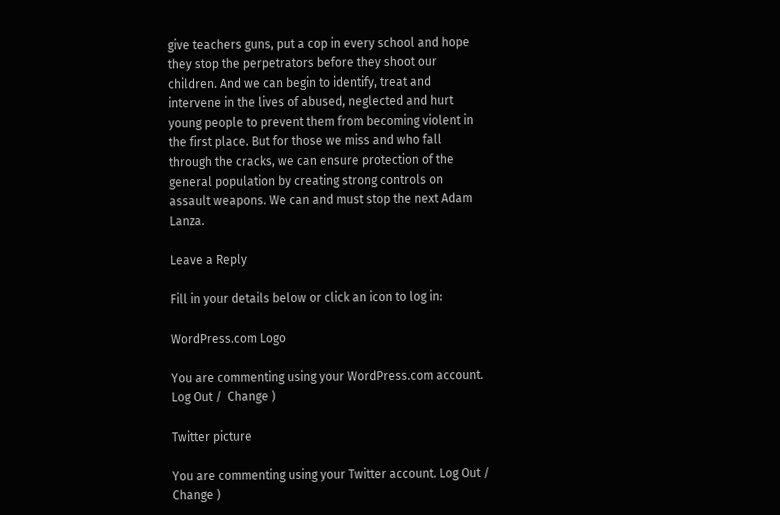give teachers guns, put a cop in every school and hope they stop the perpetrators before they shoot our children. And we can begin to identify, treat and intervene in the lives of abused, neglected and hurt young people to prevent them from becoming violent in the first place. But for those we miss and who fall through the cracks, we can ensure protection of the general population by creating strong controls on assault weapons. We can and must stop the next Adam Lanza.

Leave a Reply

Fill in your details below or click an icon to log in:

WordPress.com Logo

You are commenting using your WordPress.com account. Log Out /  Change )

Twitter picture

You are commenting using your Twitter account. Log Out /  Change )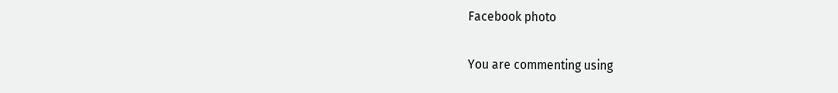Facebook photo

You are commenting using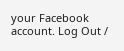your Facebook account. Log Out /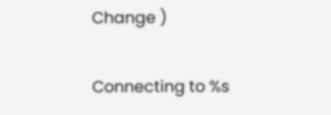Change )

Connecting to %s